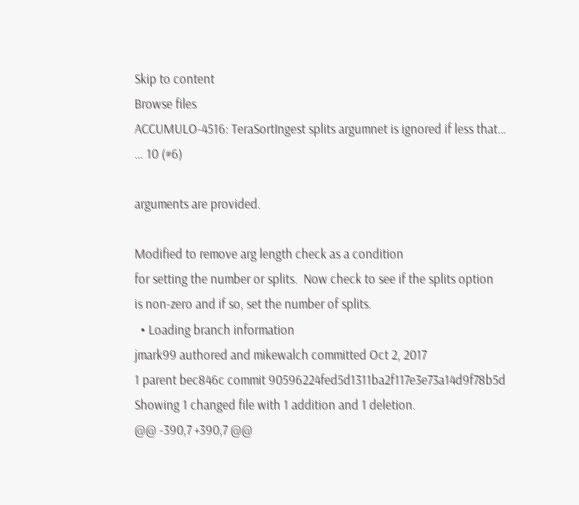Skip to content
Browse files
ACCUMULO-4516: TeraSortIngest splits argumnet is ignored if less that…
… 10 (#6)

arguments are provided.

Modified to remove arg length check as a condition
for setting the number or splits.  Now check to see if the splits option
is non-zero and if so, set the number of splits.
  • Loading branch information
jmark99 authored and mikewalch committed Oct 2, 2017
1 parent bec846c commit 90596224fed5d1311ba2f117e3e73a14d9f78b5d
Showing 1 changed file with 1 addition and 1 deletion.
@@ -390,7 +390,7 @@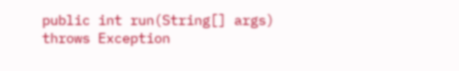public int run(String[] args) throws Exception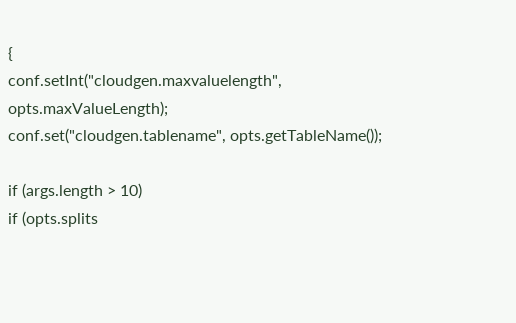{
conf.setInt("cloudgen.maxvaluelength", opts.maxValueLength);
conf.set("cloudgen.tablename", opts.getTableName());

if (args.length > 10)
if (opts.splits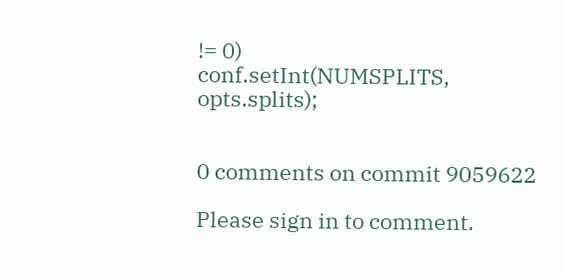!= 0)
conf.setInt(NUMSPLITS, opts.splits);


0 comments on commit 9059622

Please sign in to comment.